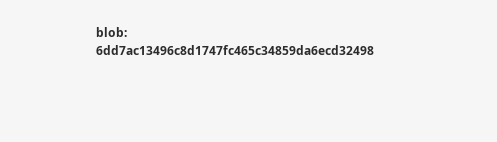blob: 6dd7ac13496c8d1747fc465c34859da6ecd32498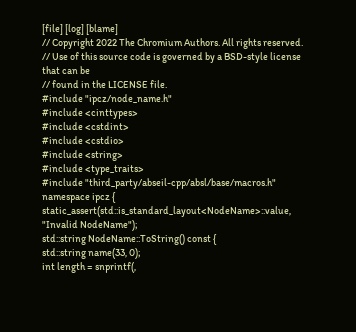[file] [log] [blame]
// Copyright 2022 The Chromium Authors. All rights reserved.
// Use of this source code is governed by a BSD-style license that can be
// found in the LICENSE file.
#include "ipcz/node_name.h"
#include <cinttypes>
#include <cstdint>
#include <cstdio>
#include <string>
#include <type_traits>
#include "third_party/abseil-cpp/absl/base/macros.h"
namespace ipcz {
static_assert(std::is_standard_layout<NodeName>::value, "Invalid NodeName");
std::string NodeName::ToString() const {
std::string name(33, 0);
int length = snprintf(,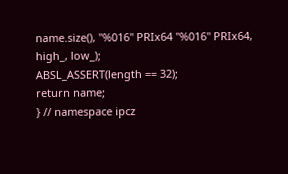name.size(), "%016" PRIx64 "%016" PRIx64,
high_, low_);
ABSL_ASSERT(length == 32);
return name;
} // namespace ipcz